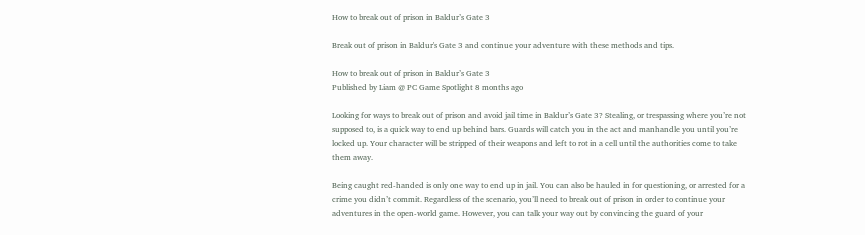How to break out of prison in Baldur’s Gate 3

Break out of prison in Baldur's Gate 3 and continue your adventure with these methods and tips.

How to break out of prison in Baldur’s Gate 3
Published by Liam @ PC Game Spotlight 8 months ago

Looking for ways to break out of prison and avoid jail time in Baldur’s Gate 3? Stealing, or trespassing where you’re not supposed to, is a quick way to end up behind bars. Guards will catch you in the act and manhandle you until you’re locked up. Your character will be stripped of their weapons and left to rot in a cell until the authorities come to take them away.

Being caught red-handed is only one way to end up in jail. You can also be hauled in for questioning, or arrested for a crime you didn’t commit. Regardless of the scenario, you’ll need to break out of prison in order to continue your adventures in the open-world game. However, you can talk your way out by convincing the guard of your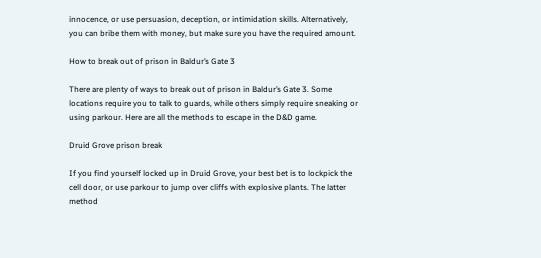innocence, or use persuasion, deception, or intimidation skills. Alternatively, you can bribe them with money, but make sure you have the required amount.

How to break out of prison in Baldur’s Gate 3

There are plenty of ways to break out of prison in Baldur’s Gate 3. Some locations require you to talk to guards, while others simply require sneaking or using parkour. Here are all the methods to escape in the D&D game.

Druid Grove prison break

If you find yourself locked up in Druid Grove, your best bet is to lockpick the cell door, or use parkour to jump over cliffs with explosive plants. The latter method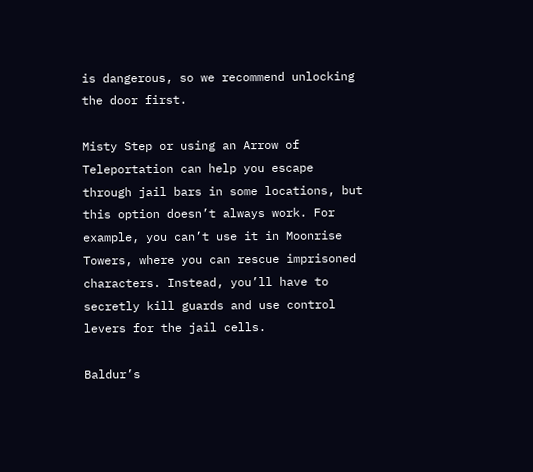is dangerous, so we recommend unlocking the door first.

Misty Step or using an Arrow of Teleportation can help you escape through jail bars in some locations, but this option doesn’t always work. For example, you can’t use it in Moonrise Towers, where you can rescue imprisoned characters. Instead, you’ll have to secretly kill guards and use control levers for the jail cells.

Baldur’s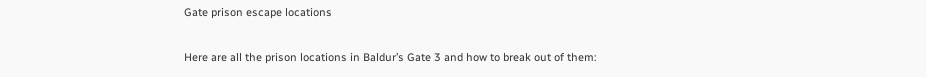Gate prison escape locations

Here are all the prison locations in Baldur’s Gate 3 and how to break out of them: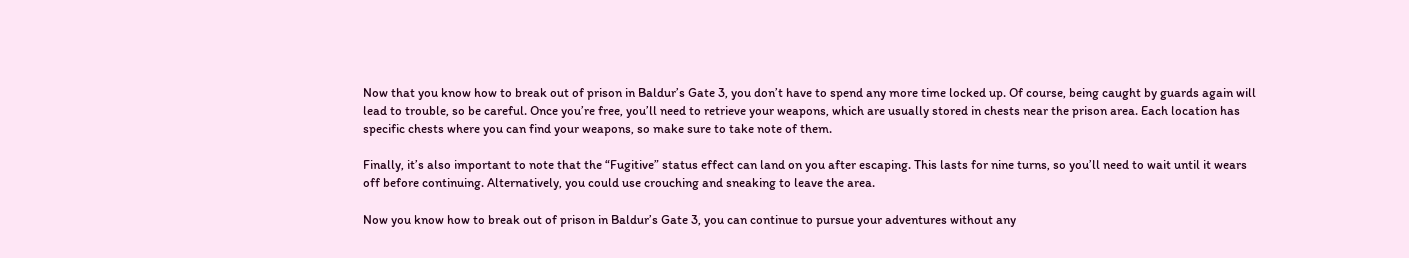Now that you know how to break out of prison in Baldur’s Gate 3, you don’t have to spend any more time locked up. Of course, being caught by guards again will lead to trouble, so be careful. Once you’re free, you’ll need to retrieve your weapons, which are usually stored in chests near the prison area. Each location has specific chests where you can find your weapons, so make sure to take note of them.

Finally, it’s also important to note that the “Fugitive” status effect can land on you after escaping. This lasts for nine turns, so you’ll need to wait until it wears off before continuing. Alternatively, you could use crouching and sneaking to leave the area.

Now you know how to break out of prison in Baldur’s Gate 3, you can continue to pursue your adventures without any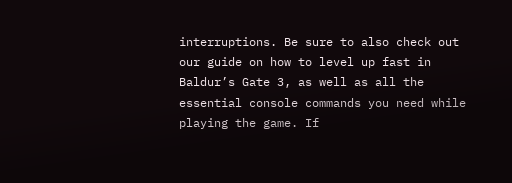interruptions. Be sure to also check out our guide on how to level up fast in Baldur’s Gate 3, as well as all the essential console commands you need while playing the game. If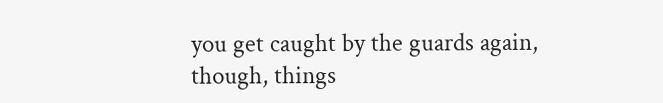you get caught by the guards again, though, things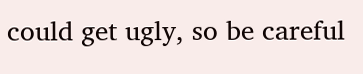could get ugly, so be careful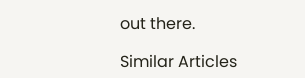out there.

Similar Articles